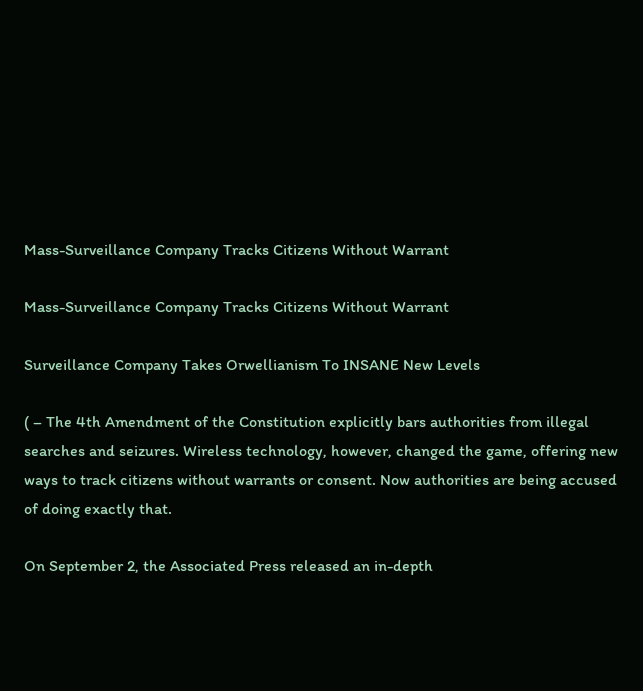Mass-Surveillance Company Tracks Citizens Without Warrant

Mass-Surveillance Company Tracks Citizens Without Warrant

Surveillance Company Takes Orwellianism To INSANE New Levels

( – The 4th Amendment of the Constitution explicitly bars authorities from illegal searches and seizures. Wireless technology, however, changed the game, offering new ways to track citizens without warrants or consent. Now authorities are being accused of doing exactly that.

On September 2, the Associated Press released an in-depth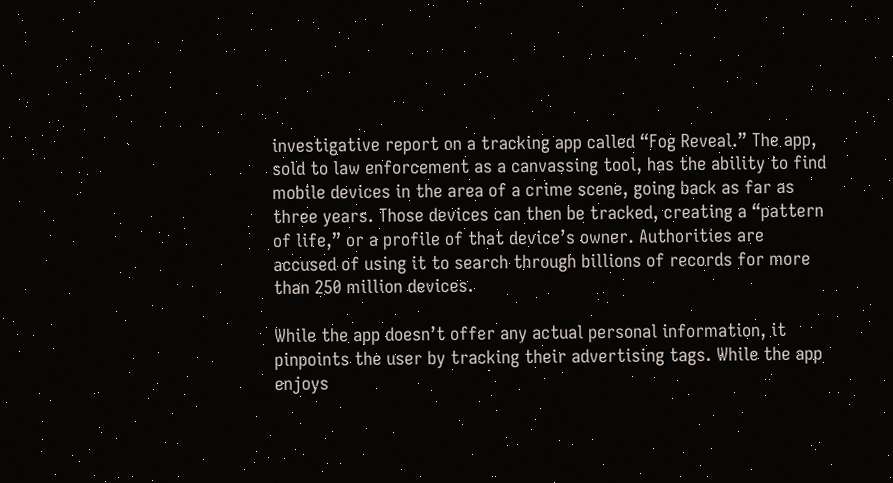investigative report on a tracking app called “Fog Reveal.” The app, sold to law enforcement as a canvassing tool, has the ability to find mobile devices in the area of a crime scene, going back as far as three years. Those devices can then be tracked, creating a “pattern of life,” or a profile of that device’s owner. Authorities are accused of using it to search through billions of records for more than 250 million devices.

While the app doesn’t offer any actual personal information, it pinpoints the user by tracking their advertising tags. While the app enjoys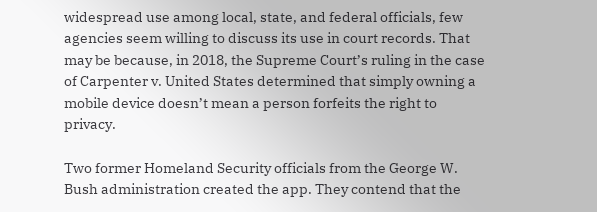widespread use among local, state, and federal officials, few agencies seem willing to discuss its use in court records. That may be because, in 2018, the Supreme Court’s ruling in the case of Carpenter v. United States determined that simply owning a mobile device doesn’t mean a person forfeits the right to privacy.

Two former Homeland Security officials from the George W. Bush administration created the app. They contend that the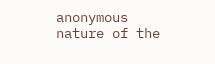anonymous nature of the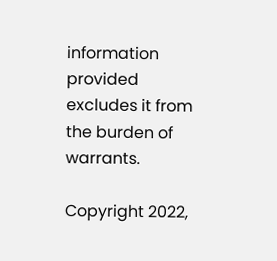information provided excludes it from the burden of warrants.

Copyright 2022,